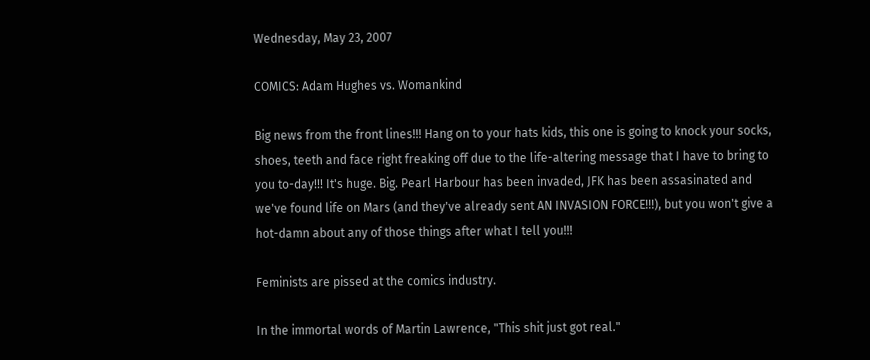Wednesday, May 23, 2007

COMICS: Adam Hughes vs. Womankind

Big news from the front lines!!! Hang on to your hats kids, this one is going to knock your socks, shoes, teeth and face right freaking off due to the life-altering message that I have to bring to you to-day!!! It's huge. Big. Pearl Harbour has been invaded, JFK has been assasinated and we've found life on Mars (and they've already sent AN INVASION FORCE!!!), but you won't give a hot-damn about any of those things after what I tell you!!!

Feminists are pissed at the comics industry.

In the immortal words of Martin Lawrence, "This shit just got real."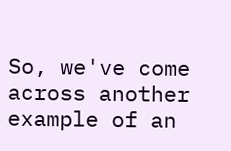So, we've come across another example of an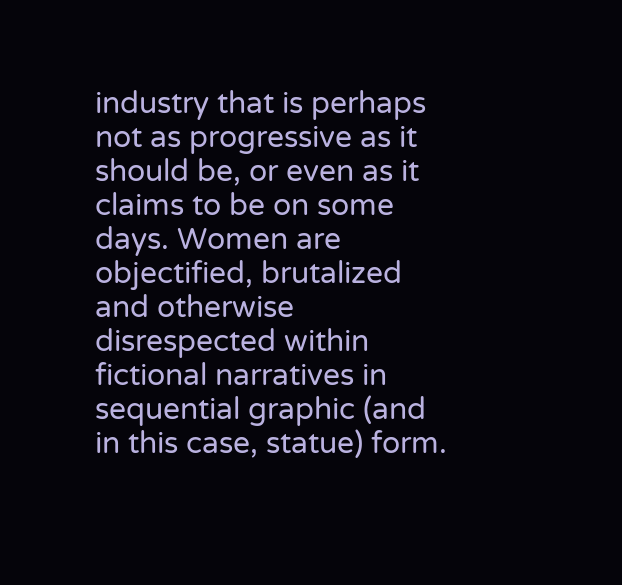industry that is perhaps not as progressive as it should be, or even as it claims to be on some days. Women are objectified, brutalized and otherwise disrespected within fictional narratives in sequential graphic (and in this case, statue) form.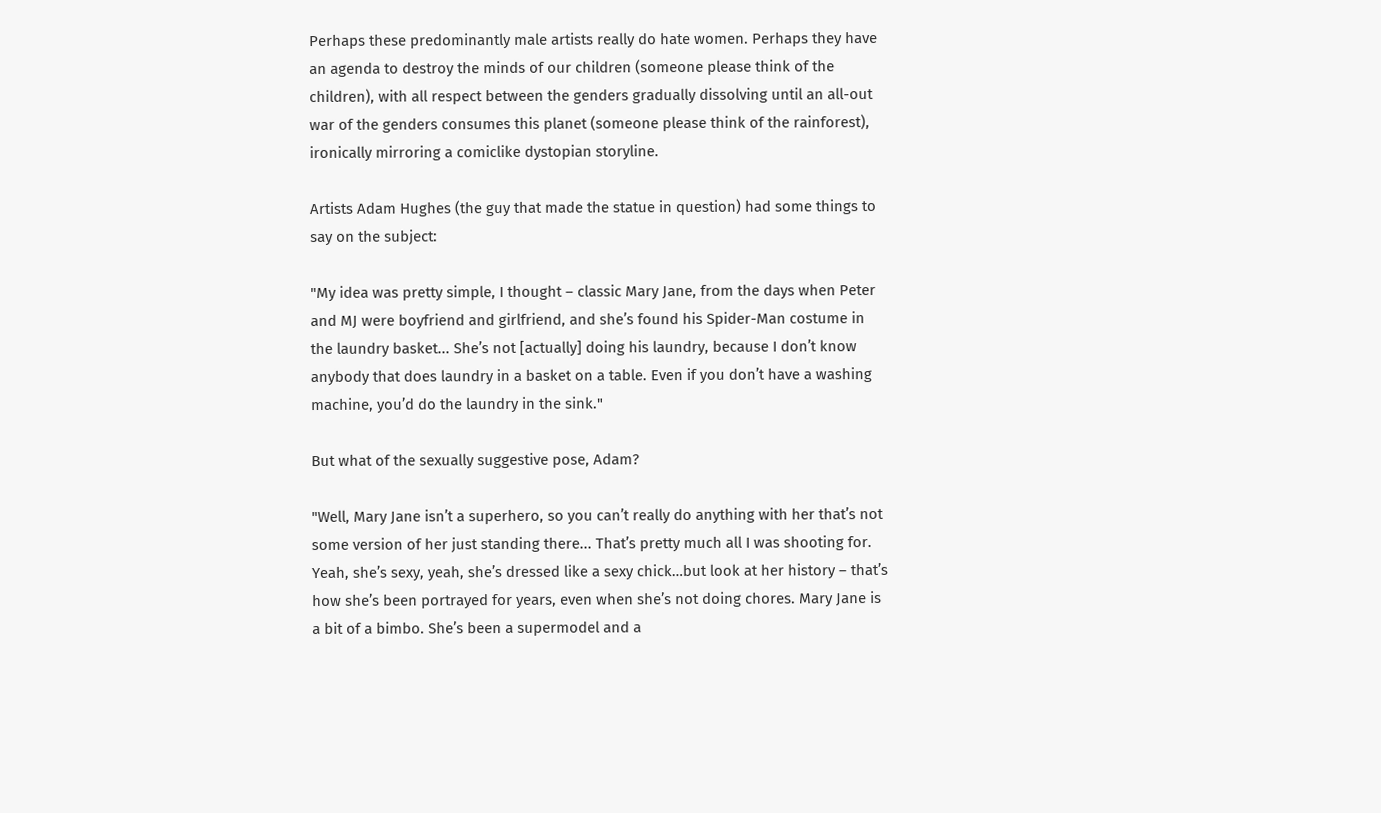Perhaps these predominantly male artists really do hate women. Perhaps they have an agenda to destroy the minds of our children (someone please think of the children), with all respect between the genders gradually dissolving until an all-out war of the genders consumes this planet (someone please think of the rainforest), ironically mirroring a comiclike dystopian storyline.

Artists Adam Hughes (the guy that made the statue in question) had some things to say on the subject:

"My idea was pretty simple, I thought – classic Mary Jane, from the days when Peter and MJ were boyfriend and girlfriend, and she’s found his Spider-Man costume in the laundry basket... She’s not [actually] doing his laundry, because I don’t know anybody that does laundry in a basket on a table. Even if you don’t have a washing machine, you’d do the laundry in the sink."

But what of the sexually suggestive pose, Adam?

"Well, Mary Jane isn’t a superhero, so you can’t really do anything with her that’s not some version of her just standing there... That’s pretty much all I was shooting for. Yeah, she’s sexy, yeah, she’s dressed like a sexy chick…but look at her history – that’s how she’s been portrayed for years, even when she’s not doing chores. Mary Jane is a bit of a bimbo. She’s been a supermodel and a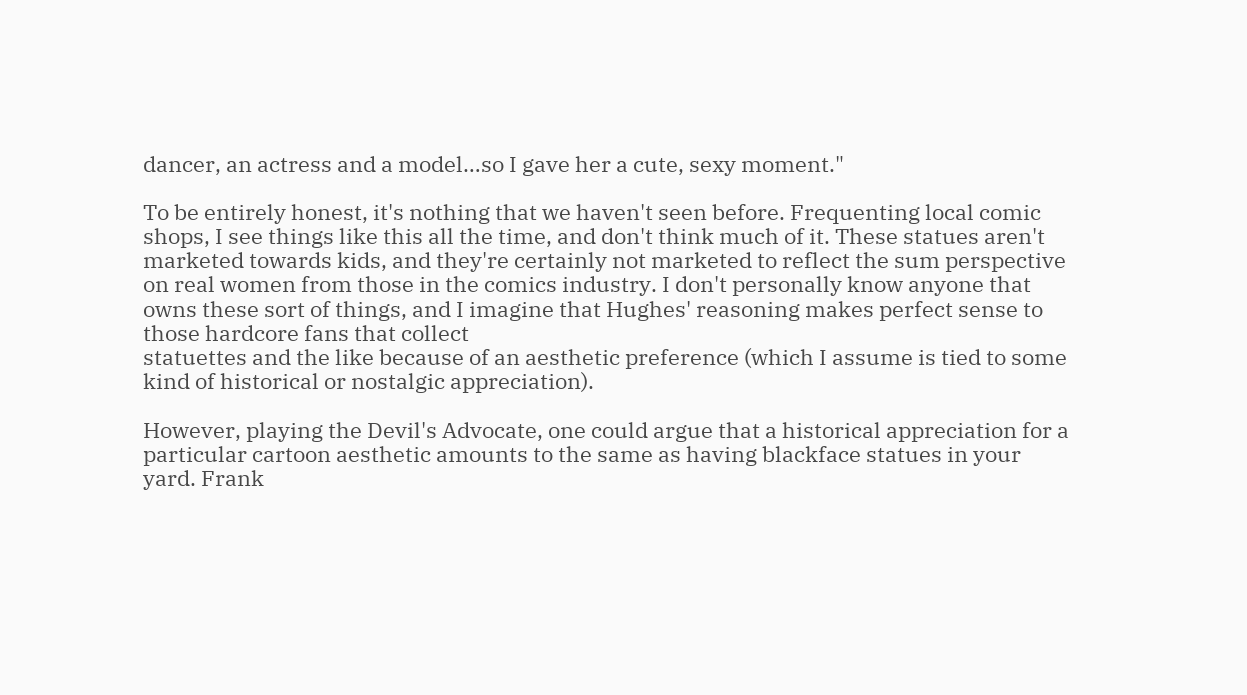dancer, an actress and a model…so I gave her a cute, sexy moment."

To be entirely honest, it's nothing that we haven't seen before. Frequenting local comic shops, I see things like this all the time, and don't think much of it. These statues aren't marketed towards kids, and they're certainly not marketed to reflect the sum perspective on real women from those in the comics industry. I don't personally know anyone that owns these sort of things, and I imagine that Hughes' reasoning makes perfect sense to those hardcore fans that collect
statuettes and the like because of an aesthetic preference (which I assume is tied to some kind of historical or nostalgic appreciation).

However, playing the Devil's Advocate, one could argue that a historical appreciation for a particular cartoon aesthetic amounts to the same as having blackface statues in your yard. Frank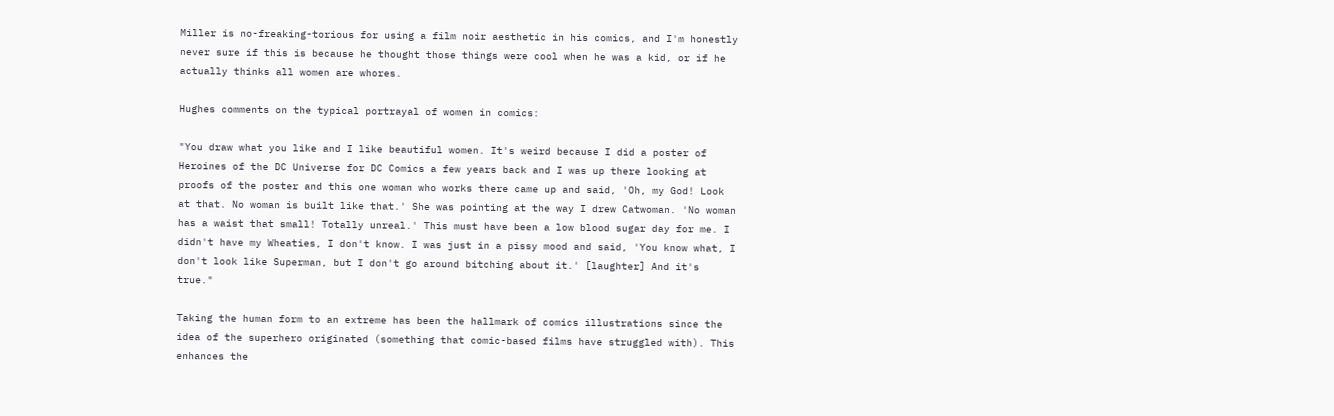Miller is no-freaking-torious for using a film noir aesthetic in his comics, and I'm honestly never sure if this is because he thought those things were cool when he was a kid, or if he actually thinks all women are whores.

Hughes comments on the typical portrayal of women in comics:

"You draw what you like and I like beautiful women. It's weird because I did a poster of Heroines of the DC Universe for DC Comics a few years back and I was up there looking at proofs of the poster and this one woman who works there came up and said, 'Oh, my God! Look at that. No woman is built like that.' She was pointing at the way I drew Catwoman. 'No woman has a waist that small! Totally unreal.' This must have been a low blood sugar day for me. I didn't have my Wheaties, I don't know. I was just in a pissy mood and said, 'You know what, I don't look like Superman, but I don't go around bitching about it.' [laughter] And it's true."

Taking the human form to an extreme has been the hallmark of comics illustrations since the idea of the superhero originated (something that comic-based films have struggled with). This enhances the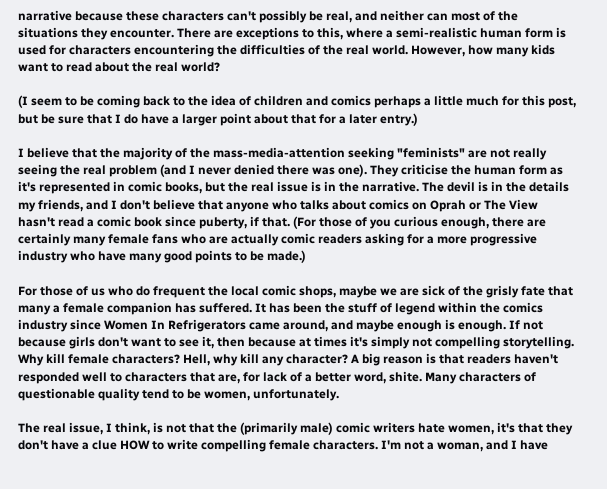narrative because these characters can't possibly be real, and neither can most of the situations they encounter. There are exceptions to this, where a semi-realistic human form is used for characters encountering the difficulties of the real world. However, how many kids want to read about the real world?

(I seem to be coming back to the idea of children and comics perhaps a little much for this post, but be sure that I do have a larger point about that for a later entry.)

I believe that the majority of the mass-media-attention seeking "feminists" are not really seeing the real problem (and I never denied there was one). They criticise the human form as it's represented in comic books, but the real issue is in the narrative. The devil is in the details my friends, and I don't believe that anyone who talks about comics on Oprah or The View hasn't read a comic book since puberty, if that. (For those of you curious enough, there are certainly many female fans who are actually comic readers asking for a more progressive industry who have many good points to be made.)

For those of us who do frequent the local comic shops, maybe we are sick of the grisly fate that many a female companion has suffered. It has been the stuff of legend within the comics industry since Women In Refrigerators came around, and maybe enough is enough. If not because girls don't want to see it, then because at times it's simply not compelling storytelling. Why kill female characters? Hell, why kill any character? A big reason is that readers haven't responded well to characters that are, for lack of a better word, shite. Many characters of questionable quality tend to be women, unfortunately.

The real issue, I think, is not that the (primarily male) comic writers hate women, it's that they don't have a clue HOW to write compelling female characters. I'm not a woman, and I have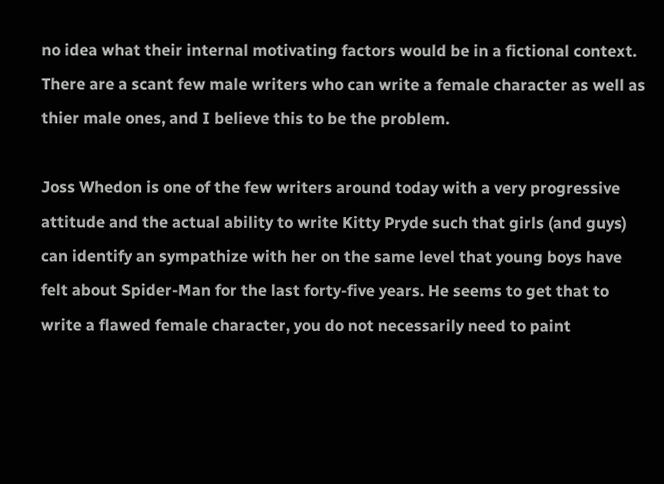no idea what their internal motivating factors would be in a fictional context. There are a scant few male writers who can write a female character as well as thier male ones, and I believe this to be the problem.

Joss Whedon is one of the few writers around today with a very progressive attitude and the actual ability to write Kitty Pryde such that girls (and guys) can identify an sympathize with her on the same level that young boys have felt about Spider-Man for the last forty-five years. He seems to get that to write a flawed female character, you do not necessarily need to paint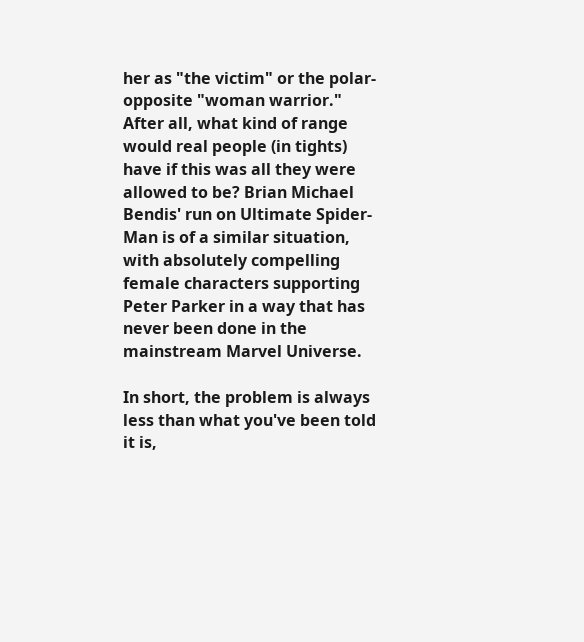her as "the victim" or the polar-opposite "woman warrior." After all, what kind of range would real people (in tights) have if this was all they were allowed to be? Brian Michael Bendis' run on Ultimate Spider-Man is of a similar situation, with absolutely compelling female characters supporting Peter Parker in a way that has never been done in the mainstream Marvel Universe.

In short, the problem is always less than what you've been told it is,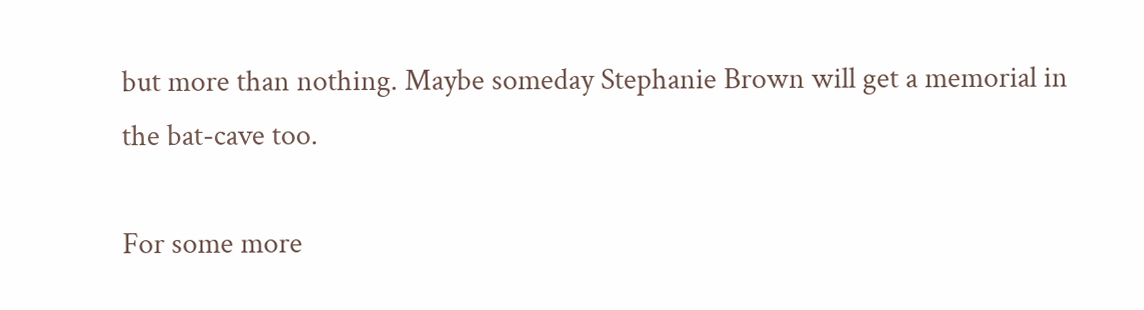but more than nothing. Maybe someday Stephanie Brown will get a memorial in the bat-cave too.

For some more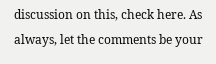discussion on this, check here. As always, let the comments be your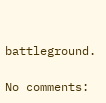battleground.

No comments: